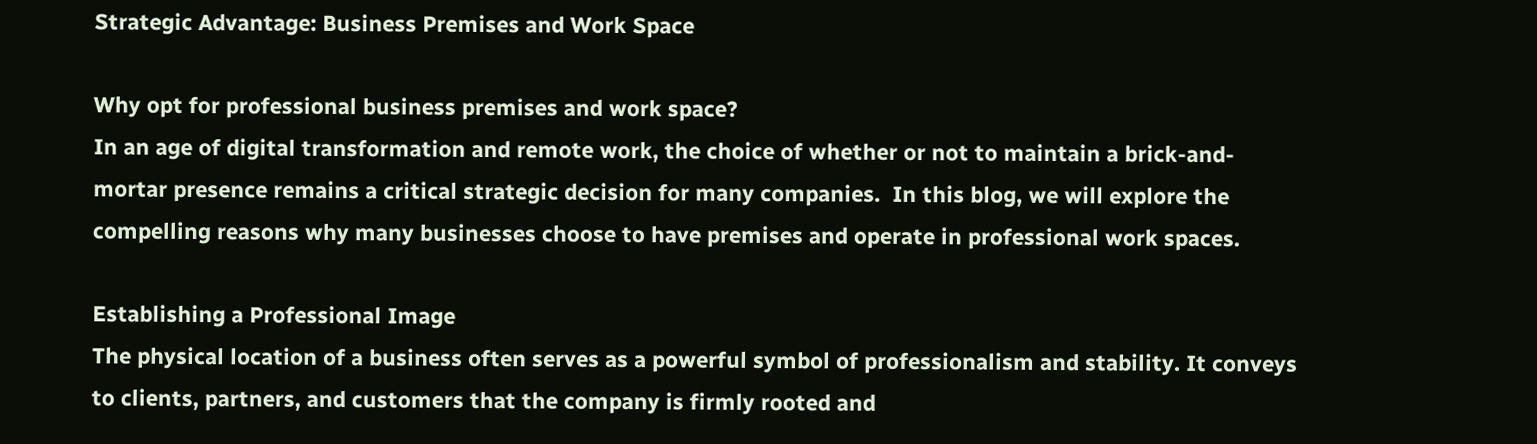Strategic Advantage: Business Premises and Work Space

Why opt for professional business premises and work space?
In an age of digital transformation and remote work, the choice of whether or not to maintain a brick-and-mortar presence remains a critical strategic decision for many companies.  In this blog, we will explore the compelling reasons why many businesses choose to have premises and operate in professional work spaces.

Establishing a Professional Image
The physical location of a business often serves as a powerful symbol of professionalism and stability. It conveys to clients, partners, and customers that the company is firmly rooted and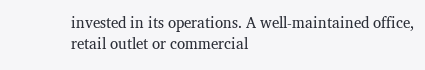invested in its operations. A well-maintained office, retail outlet or commercial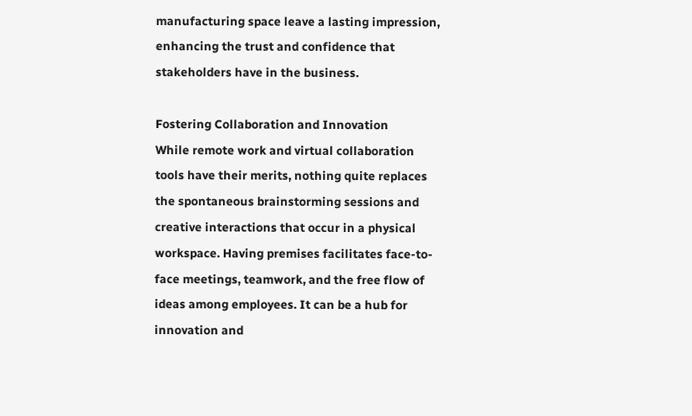manufacturing space leave a lasting impression, enhancing the trust and confidence that stakeholders have in the business.

Fostering Collaboration and Innovation
While remote work and virtual collaboration tools have their merits, nothing quite replaces the spontaneous brainstorming sessions and creative interactions that occur in a physical workspace. Having premises facilitates face-to-face meetings, teamwork, and the free flow of ideas among employees. It can be a hub for innovation and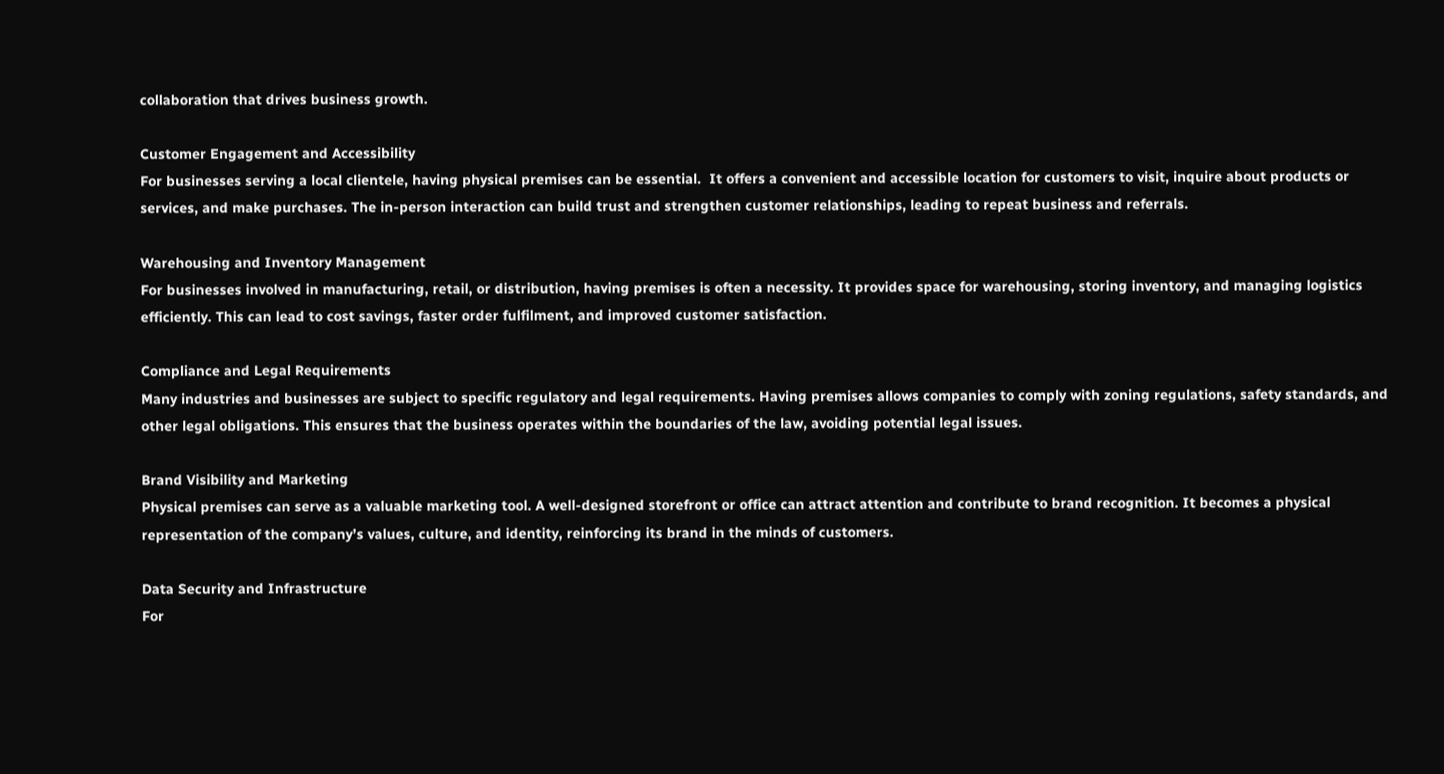collaboration that drives business growth.

Customer Engagement and Accessibility
For businesses serving a local clientele, having physical premises can be essential.  It offers a convenient and accessible location for customers to visit, inquire about products or services, and make purchases. The in-person interaction can build trust and strengthen customer relationships, leading to repeat business and referrals.

Warehousing and Inventory Management
For businesses involved in manufacturing, retail, or distribution, having premises is often a necessity. It provides space for warehousing, storing inventory, and managing logistics efficiently. This can lead to cost savings, faster order fulfilment, and improved customer satisfaction.

Compliance and Legal Requirements
Many industries and businesses are subject to specific regulatory and legal requirements. Having premises allows companies to comply with zoning regulations, safety standards, and other legal obligations. This ensures that the business operates within the boundaries of the law, avoiding potential legal issues.

Brand Visibility and Marketing
Physical premises can serve as a valuable marketing tool. A well-designed storefront or office can attract attention and contribute to brand recognition. It becomes a physical representation of the company’s values, culture, and identity, reinforcing its brand in the minds of customers.

Data Security and Infrastructure
For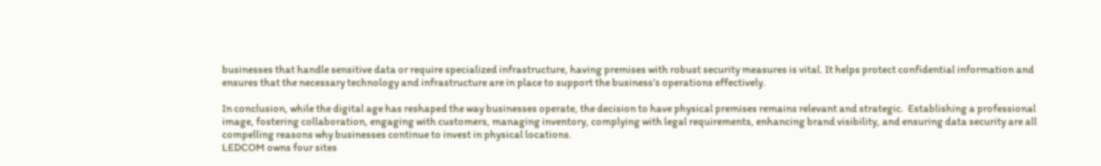businesses that handle sensitive data or require specialized infrastructure, having premises with robust security measures is vital. It helps protect confidential information and ensures that the necessary technology and infrastructure are in place to support the business’s operations effectively.

In conclusion, while the digital age has reshaped the way businesses operate, the decision to have physical premises remains relevant and strategic.  Establishing a professional image, fostering collaboration, engaging with customers, managing inventory, complying with legal requirements, enhancing brand visibility, and ensuring data security are all compelling reasons why businesses continue to invest in physical locations.
LEDCOM owns four sites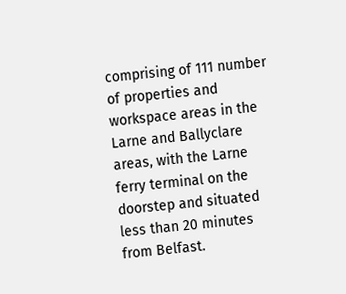comprising of 111 number of properties and workspace areas in the Larne and Ballyclare areas, with the Larne ferry terminal on the doorstep and situated less than 20 minutes from Belfast.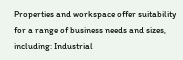Properties and workspace offer suitability for a range of business needs and sizes, including: Industrial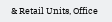& Retail Units, Office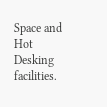Space and Hot Desking facilities.